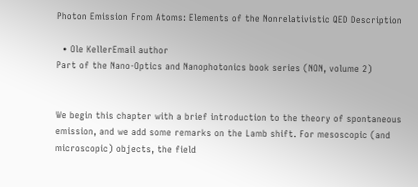Photon Emission From Atoms: Elements of the Nonrelativistic QED Description

  • Ole KellerEmail author
Part of the Nano-Optics and Nanophotonics book series (NON, volume 2)


We begin this chapter with a brief introduction to the theory of spontaneous emission, and we add some remarks on the Lamb shift. For mesoscopic (and microscopic) objects, the field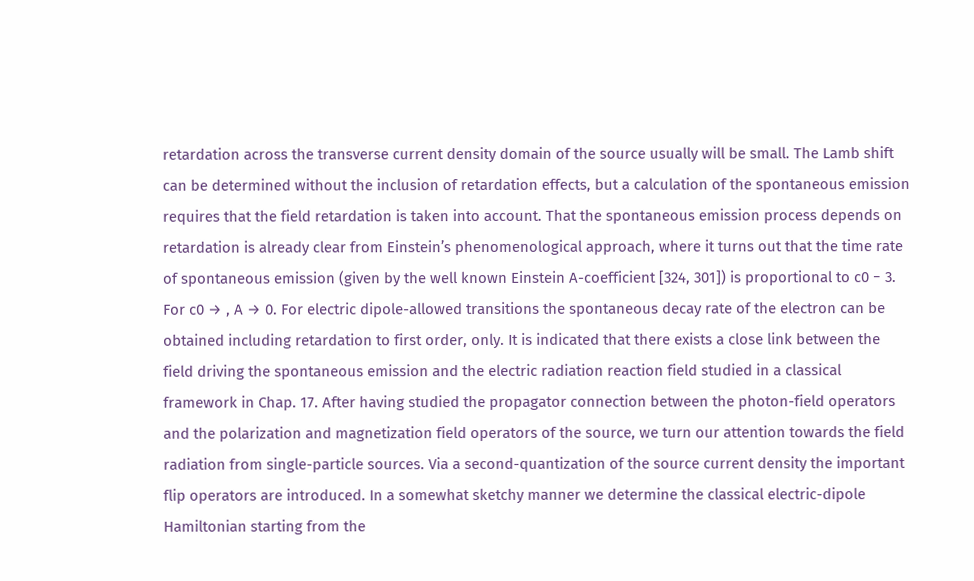retardation across the transverse current density domain of the source usually will be small. The Lamb shift can be determined without the inclusion of retardation effects, but a calculation of the spontaneous emission requires that the field retardation is taken into account. That the spontaneous emission process depends on retardation is already clear from Einstein’s phenomenological approach, where it turns out that the time rate of spontaneous emission (given by the well known Einstein A-coefficient [324, 301]) is proportional to c0 − 3. For c0 → , A → 0. For electric dipole-allowed transitions the spontaneous decay rate of the electron can be obtained including retardation to first order, only. It is indicated that there exists a close link between the field driving the spontaneous emission and the electric radiation reaction field studied in a classical framework in Chap. 17. After having studied the propagator connection between the photon-field operators and the polarization and magnetization field operators of the source, we turn our attention towards the field radiation from single-particle sources. Via a second-quantization of the source current density the important flip operators are introduced. In a somewhat sketchy manner we determine the classical electric-dipole Hamiltonian starting from the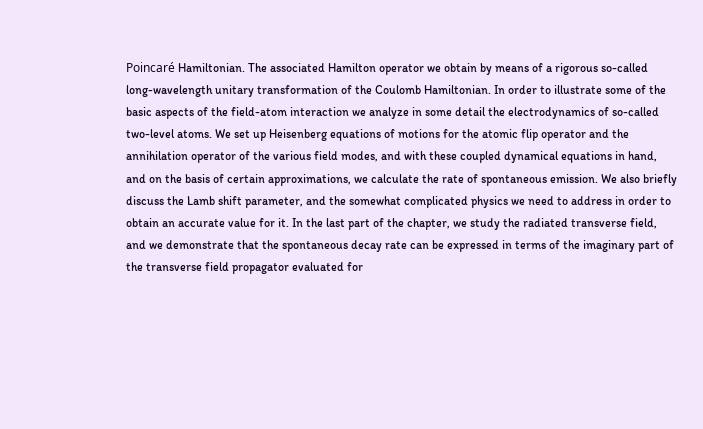Poincaré Hamiltonian. The associated Hamilton operator we obtain by means of a rigorous so-called long-wavelength unitary transformation of the Coulomb Hamiltonian. In order to illustrate some of the basic aspects of the field-atom interaction we analyze in some detail the electrodynamics of so-called two-level atoms. We set up Heisenberg equations of motions for the atomic flip operator and the annihilation operator of the various field modes, and with these coupled dynamical equations in hand, and on the basis of certain approximations, we calculate the rate of spontaneous emission. We also briefly discuss the Lamb shift parameter, and the somewhat complicated physics we need to address in order to obtain an accurate value for it. In the last part of the chapter, we study the radiated transverse field, and we demonstrate that the spontaneous decay rate can be expressed in terms of the imaginary part of the transverse field propagator evaluated for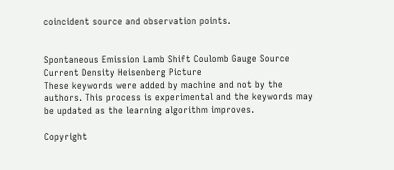coincident source and observation points.


Spontaneous Emission Lamb Shift Coulomb Gauge Source Current Density Heisenberg Picture
These keywords were added by machine and not by the authors. This process is experimental and the keywords may be updated as the learning algorithm improves.

Copyright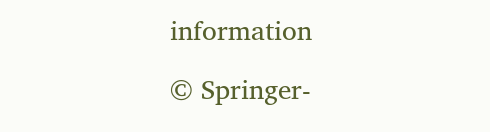information

© Springer-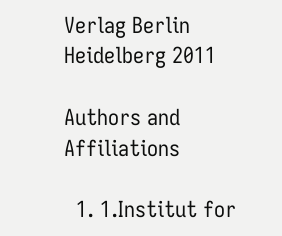Verlag Berlin Heidelberg 2011

Authors and Affiliations

  1. 1.Institut for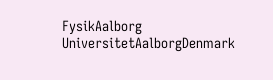FysikAalborg UniversitetAalborgDenmark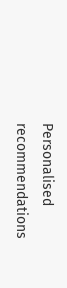Personalised recommendations